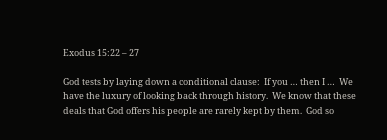Exodus 15:22 – 27

God tests by laying down a conditional clause:  If you … then I …  We have the luxury of looking back through history.  We know that these deals that God offers his people are rarely kept by them.  God so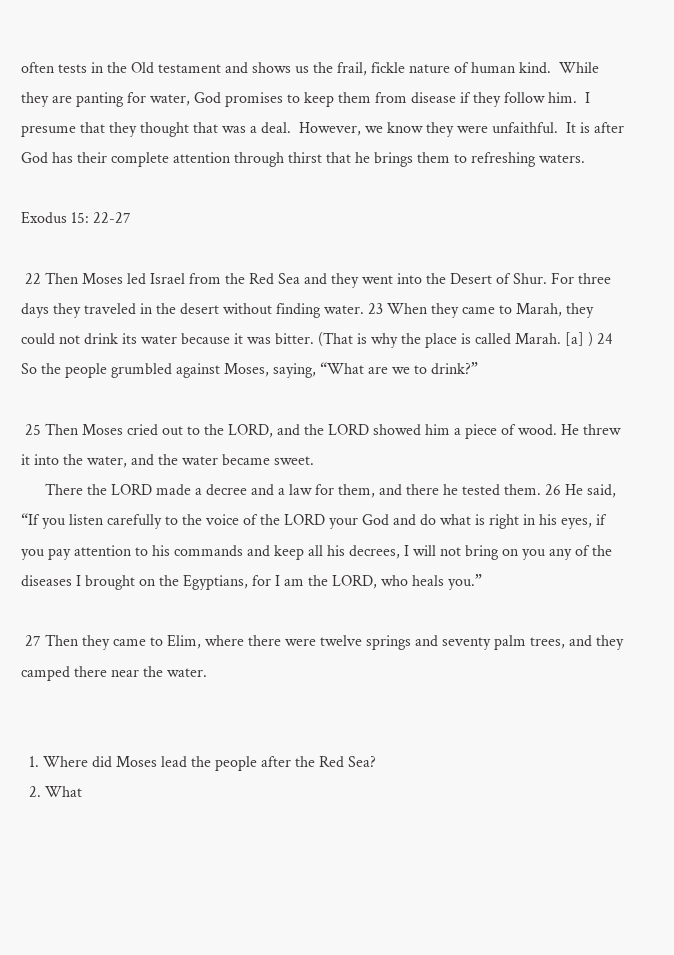often tests in the Old testament and shows us the frail, fickle nature of human kind.  While they are panting for water, God promises to keep them from disease if they follow him.  I presume that they thought that was a deal.  However, we know they were unfaithful.  It is after God has their complete attention through thirst that he brings them to refreshing waters.

Exodus 15: 22-27

 22 Then Moses led Israel from the Red Sea and they went into the Desert of Shur. For three days they traveled in the desert without finding water. 23 When they came to Marah, they could not drink its water because it was bitter. (That is why the place is called Marah. [a] ) 24 So the people grumbled against Moses, saying, “What are we to drink?”

 25 Then Moses cried out to the LORD, and the LORD showed him a piece of wood. He threw it into the water, and the water became sweet.
      There the LORD made a decree and a law for them, and there he tested them. 26 He said, “If you listen carefully to the voice of the LORD your God and do what is right in his eyes, if you pay attention to his commands and keep all his decrees, I will not bring on you any of the diseases I brought on the Egyptians, for I am the LORD, who heals you.”

 27 Then they came to Elim, where there were twelve springs and seventy palm trees, and they camped there near the water.


  1. Where did Moses lead the people after the Red Sea?
  2. What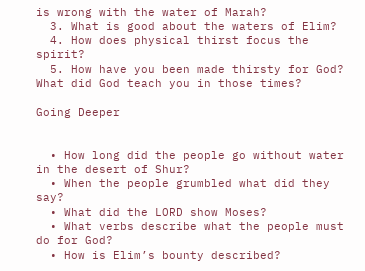is wrong with the water of Marah?
  3. What is good about the waters of Elim?
  4. How does physical thirst focus the spirit?
  5. How have you been made thirsty for God?  What did God teach you in those times?

Going Deeper


  • How long did the people go without water in the desert of Shur?
  • When the people grumbled what did they say?
  • What did the LORD show Moses?
  • What verbs describe what the people must do for God?
  • How is Elim’s bounty described?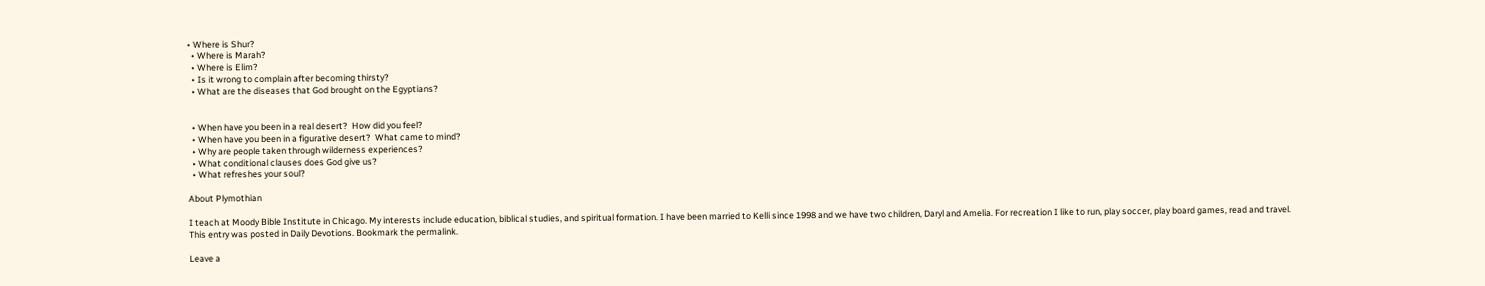• Where is Shur?
  • Where is Marah?
  • Where is Elim?
  • Is it wrong to complain after becoming thirsty?
  • What are the diseases that God brought on the Egyptians?


  • When have you been in a real desert?  How did you feel?
  • When have you been in a figurative desert?  What came to mind?
  • Why are people taken through wilderness experiences?
  • What conditional clauses does God give us?
  • What refreshes your soul?

About Plymothian

I teach at Moody Bible Institute in Chicago. My interests include education, biblical studies, and spiritual formation. I have been married to Kelli since 1998 and we have two children, Daryl and Amelia. For recreation I like to run, play soccer, play board games, read and travel.
This entry was posted in Daily Devotions. Bookmark the permalink.

Leave a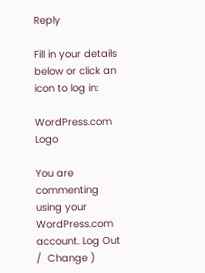Reply

Fill in your details below or click an icon to log in:

WordPress.com Logo

You are commenting using your WordPress.com account. Log Out /  Change )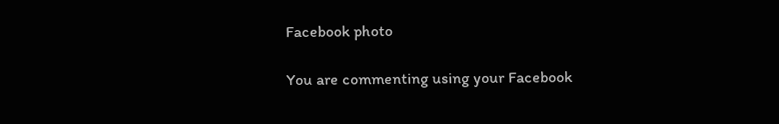Facebook photo

You are commenting using your Facebook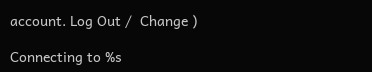account. Log Out /  Change )

Connecting to %s